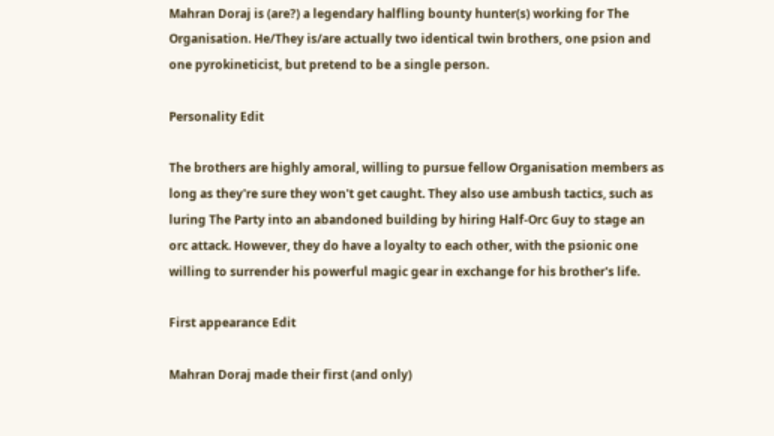Mahran Doraj is (are?) a legendary halfling bounty hunter(s) working for The Organisation. He/They is/are actually two identical twin brothers, one psion and one pyrokineticist, but pretend to be a single person.

Personality Edit

The brothers are highly amoral, willing to pursue fellow Organisation members as long as they're sure they won't get caught. They also use ambush tactics, such as luring The Party into an abandoned building by hiring Half-Orc Guy to stage an orc attack. However, they do have a loyalty to each other, with the psionic one willing to surrender his powerful magic gear in exchange for his brother's life.

First appearance Edit

Mahran Doraj made their first (and only)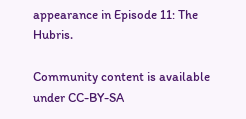appearance in Episode 11: The Hubris.

Community content is available under CC-BY-SA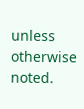unless otherwise noted.